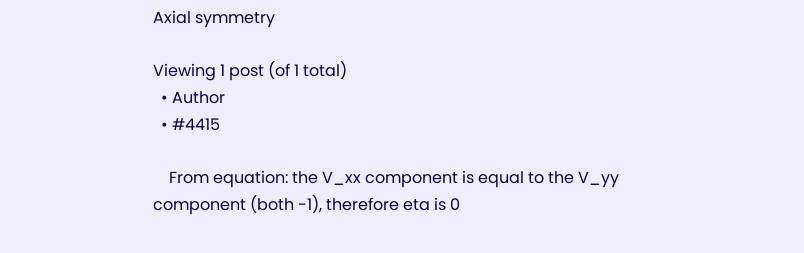Axial symmetry

Viewing 1 post (of 1 total)
  • Author
  • #4415

    From equation: the V_xx component is equal to the V_yy component (both -1), therefore eta is 0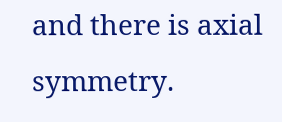and there is axial symmetry.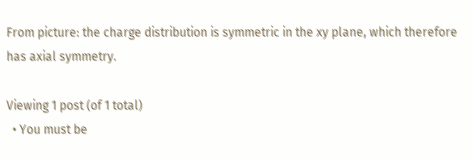From picture: the charge distribution is symmetric in the xy plane, which therefore has axial symmetry.

Viewing 1 post (of 1 total)
  • You must be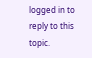logged in to reply to this topic.